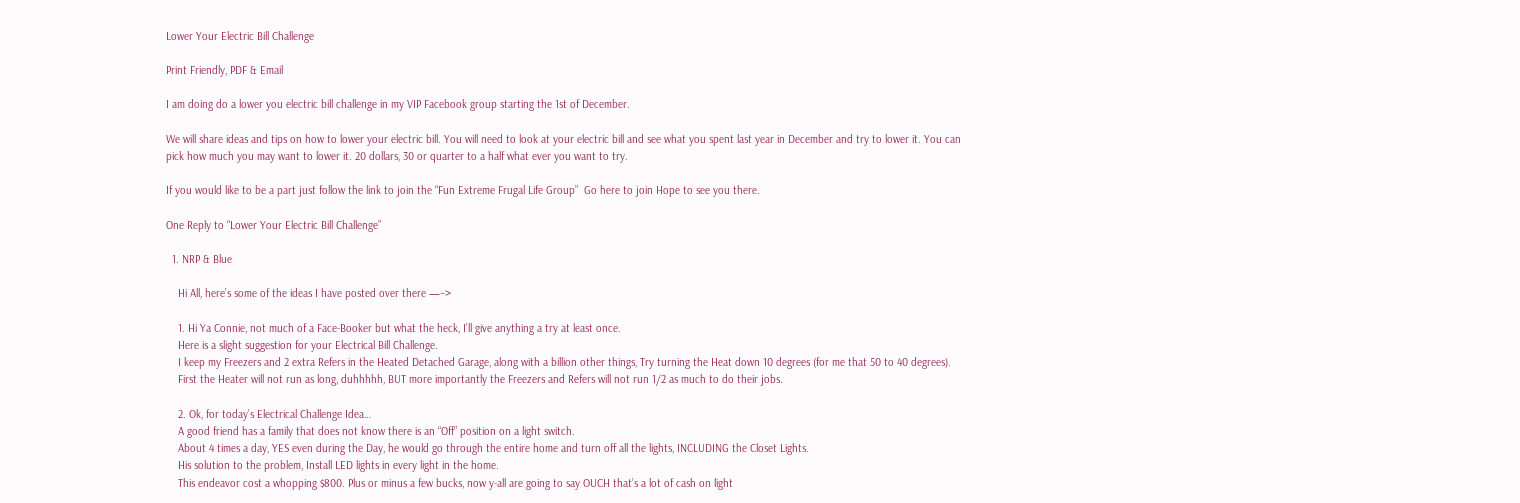Lower Your Electric Bill Challenge

Print Friendly, PDF & Email

I am doing do a lower you electric bill challenge in my VIP Facebook group starting the 1st of December.

We will share ideas and tips on how to lower your electric bill. You will need to look at your electric bill and see what you spent last year in December and try to lower it. You can pick how much you may want to lower it. 20 dollars, 30 or quarter to a half what ever you want to try.

If you would like to be a part just follow the link to join the “Fun Extreme Frugal Life Group”  Go here to join Hope to see you there.

One Reply to “Lower Your Electric Bill Challenge”

  1. NRP & Blue

    Hi All, here’s some of the ideas I have posted over there —–>

    1. Hi Ya Connie, not much of a Face-Booker but what the heck, I’ll give anything a try at least once.
    Here is a slight suggestion for your Electrical Bill Challenge.
    I keep my Freezers and 2 extra Refers in the Heated Detached Garage, along with a billion other things, Try turning the Heat down 10 degrees (for me that 50 to 40 degrees).
    First the Heater will not run as long, duhhhhh, BUT more importantly the Freezers and Refers will not run 1/2 as much to do their jobs.

    2. Ok, for today’s Electrical Challenge Idea…
    A good friend has a family that does not know there is an “Off” position on a light switch.
    About 4 times a day, YES even during the Day, he would go through the entire home and turn off all the lights, INCLUDING the Closet Lights.
    His solution to the problem, Install LED lights in every light in the home.
    This endeavor cost a whopping $800. Plus or minus a few bucks, now y-all are going to say OUCH that’s a lot of cash on light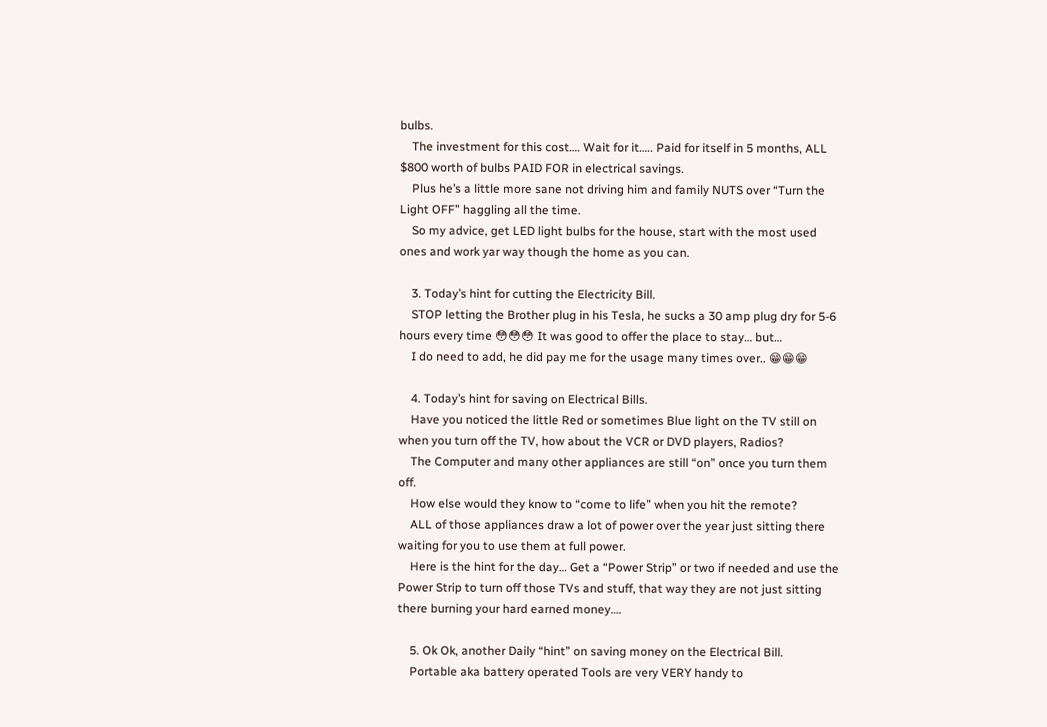bulbs.
    The investment for this cost…. Wait for it….. Paid for itself in 5 months, ALL $800 worth of bulbs PAID FOR in electrical savings.
    Plus he’s a little more sane not driving him and family NUTS over “Turn the Light OFF” haggling all the time.
    So my advice, get LED light bulbs for the house, start with the most used ones and work yar way though the home as you can.

    3. Today’s hint for cutting the Electricity Bill.
    STOP letting the Brother plug in his Tesla, he sucks a 30 amp plug dry for 5-6 hours every time 😳😳😳 It was good to offer the place to stay… but…
    I do need to add, he did pay me for the usage many times over.. 😁😁😁

    4. Today’s hint for saving on Electrical Bills.
    Have you noticed the little Red or sometimes Blue light on the TV still on when you turn off the TV, how about the VCR or DVD players, Radios?
    The Computer and many other appliances are still “on” once you turn them off.
    How else would they know to “come to life” when you hit the remote?
    ALL of those appliances draw a lot of power over the year just sitting there waiting for you to use them at full power.
    Here is the hint for the day… Get a “Power Strip” or two if needed and use the Power Strip to turn off those TVs and stuff, that way they are not just sitting there burning your hard earned money….

    5. Ok Ok, another Daily “hint” on saving money on the Electrical Bill.
    Portable aka battery operated Tools are very VERY handy to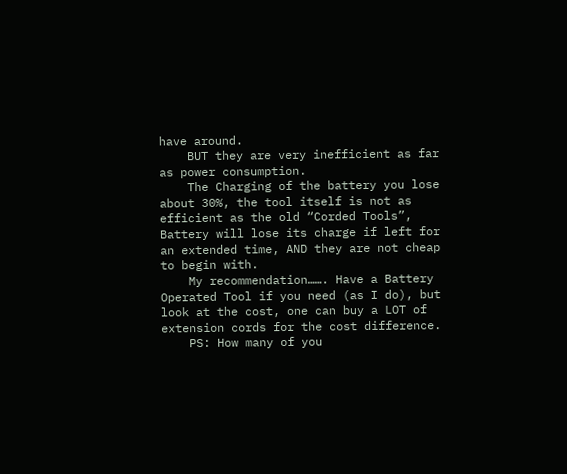have around.
    BUT they are very inefficient as far as power consumption.
    The Charging of the battery you lose about 30%, the tool itself is not as efficient as the old “Corded Tools”, Battery will lose its charge if left for an extended time, AND they are not cheap to begin with.
    My recommendation……. Have a Battery Operated Tool if you need (as I do), but look at the cost, one can buy a LOT of extension cords for the cost difference.
    PS: How many of you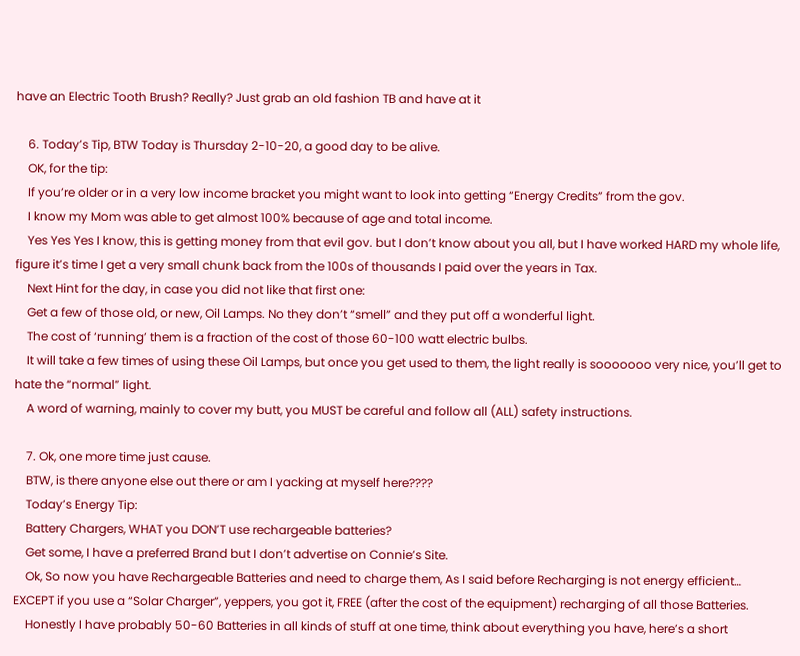have an Electric Tooth Brush? Really? Just grab an old fashion TB and have at it

    6. Today’s Tip, BTW Today is Thursday 2-10-20, a good day to be alive.
    OK, for the tip:
    If you’re older or in a very low income bracket you might want to look into getting “Energy Credits” from the gov.
    I know my Mom was able to get almost 100% because of age and total income.
    Yes Yes Yes I know, this is getting money from that evil gov. but I don’t know about you all, but I have worked HARD my whole life, figure it’s time I get a very small chunk back from the 100s of thousands I paid over the years in Tax.
    Next Hint for the day, in case you did not like that first one:
    Get a few of those old, or new, Oil Lamps. No they don’t “smell” and they put off a wonderful light.
    The cost of ‘running’ them is a fraction of the cost of those 60-100 watt electric bulbs.
    It will take a few times of using these Oil Lamps, but once you get used to them, the light really is sooooooo very nice, you’ll get to hate the “normal” light.
    A word of warning, mainly to cover my butt, you MUST be careful and follow all (ALL) safety instructions.

    7. Ok, one more time just cause.
    BTW, is there anyone else out there or am I yacking at myself here????
    Today’s Energy Tip:
    Battery Chargers, WHAT you DON’T use rechargeable batteries?
    Get some, I have a preferred Brand but I don’t advertise on Connie’s Site.
    Ok, So now you have Rechargeable Batteries and need to charge them, As I said before Recharging is not energy efficient… EXCEPT if you use a “Solar Charger”, yeppers, you got it, FREE (after the cost of the equipment) recharging of all those Batteries.
    Honestly I have probably 50-60 Batteries in all kinds of stuff at one time, think about everything you have, here’s a short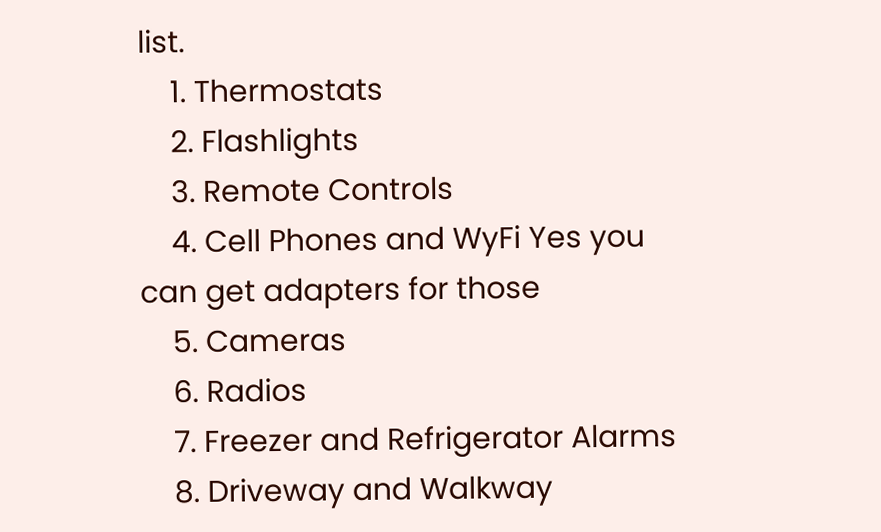list.
    1. Thermostats
    2. Flashlights
    3. Remote Controls
    4. Cell Phones and WyFi Yes you can get adapters for those
    5. Cameras
    6. Radios
    7. Freezer and Refrigerator Alarms
    8. Driveway and Walkway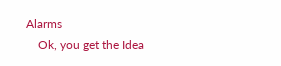Alarms
    Ok, you get the Idea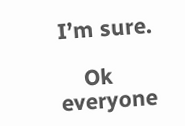I’m sure.

    Ok everyone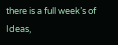there is a full week’s of Ideas,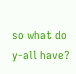so what do y-all have?